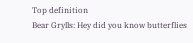Top definition
Bear Grylls: Hey did you know butterflies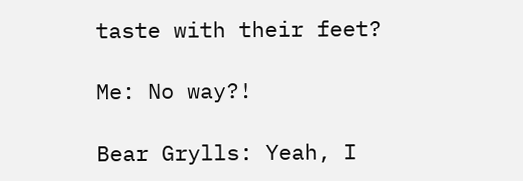taste with their feet?

Me: No way?!

Bear Grylls: Yeah, I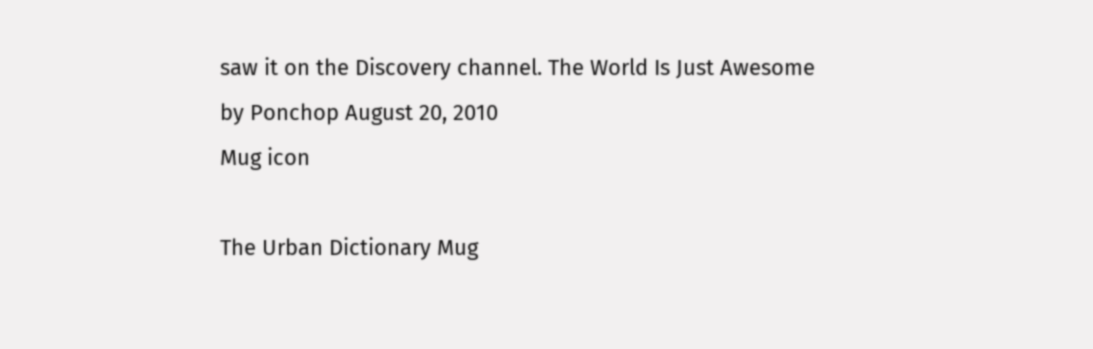saw it on the Discovery channel. The World Is Just Awesome
by Ponchop August 20, 2010
Mug icon

The Urban Dictionary Mug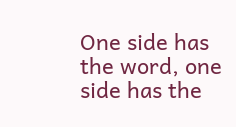One side has the word, one side has the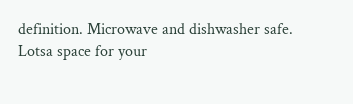definition. Microwave and dishwasher safe. Lotsa space for your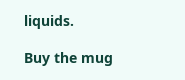liquids.

Buy the mug